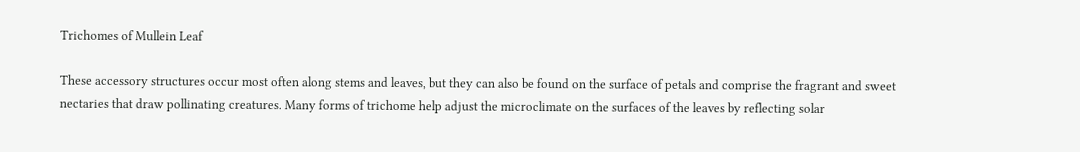Trichomes of Mullein Leaf

These accessory structures occur most often along stems and leaves, but they can also be found on the surface of petals and comprise the fragrant and sweet nectaries that draw pollinating creatures. Many forms of trichome help adjust the microclimate on the surfaces of the leaves by reflecting solar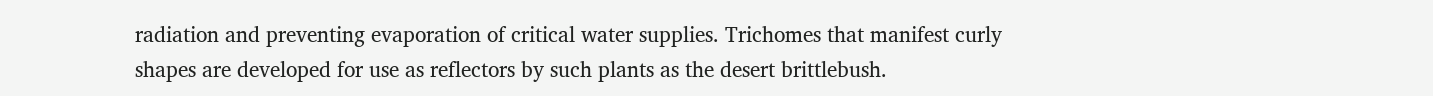radiation and preventing evaporation of critical water supplies. Trichomes that manifest curly shapes are developed for use as reflectors by such plants as the desert brittlebush.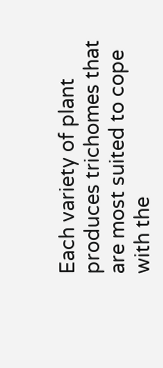Each variety of plant produces trichomes that are most suited to cope with the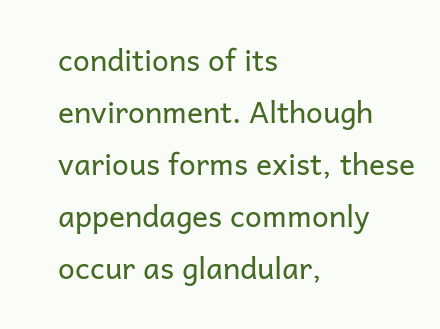conditions of its environment. Although various forms exist, these appendages commonly occur as glandular,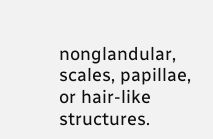nonglandular, scales, papillae, or hair-like structures.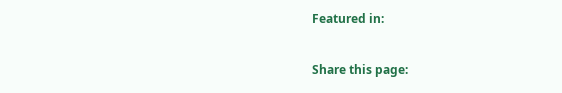Featured in:

Share this page: